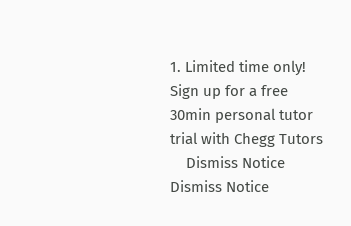1. Limited time only! Sign up for a free 30min personal tutor trial with Chegg Tutors
    Dismiss Notice
Dismiss Notice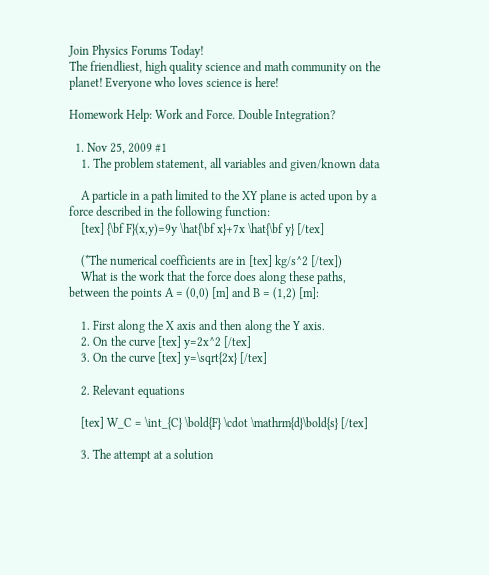Join Physics Forums Today!
The friendliest, high quality science and math community on the planet! Everyone who loves science is here!

Homework Help: Work and Force. Double Integration?

  1. Nov 25, 2009 #1
    1. The problem statement, all variables and given/known data

    A particle in a path limited to the XY plane is acted upon by a force described in the following function:
    [tex] {\bf F}(x,y)=9y \hat{\bf x}+7x \hat{\bf y} [/tex]

    (*The numerical coefficients are in [tex] kg/s^2 [/tex])
    What is the work that the force does along these paths, between the points A = (0,0) [m] and B = (1,2) [m]:

    1. First along the X axis and then along the Y axis.
    2. On the curve [tex] y=2x^2 [/tex]
    3. On the curve [tex] y=\sqrt{2x} [/tex]

    2. Relevant equations

    [tex] W_C = \int_{C} \bold{F} \cdot \mathrm{d}\bold{s} [/tex]

    3. The attempt at a solution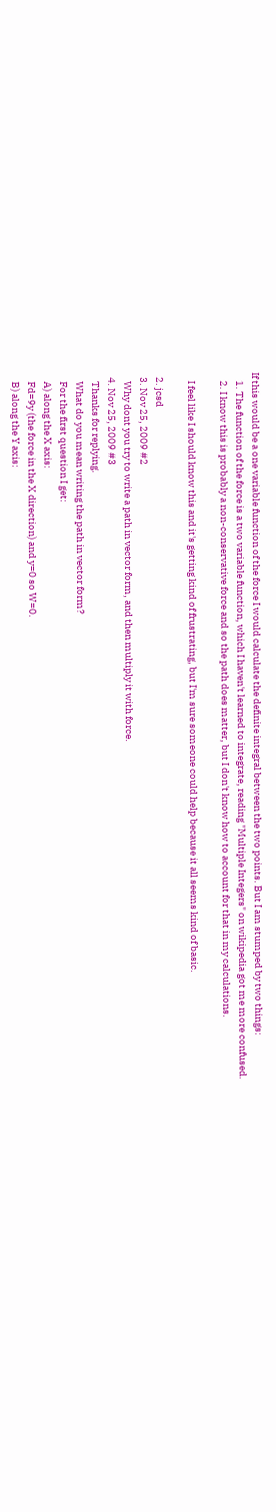If this would be a one variable function of the force I would calculate the definite integral between the two points. But I am stumped by two things:
    1. The function of the force is a two variable function, which I haven't learned to integrate, reading "Multiple Integers" on wikipedia got me more confused.
    2. I know this is probably a non-conservative force and so the path does matter, but I don't know how to account for that in my calculations.

    I feel like I should know this and it's getting kind of frustrating, but I'm sure someone could help because it all seems kind of basic.

  2. jcsd
  3. Nov 25, 2009 #2
    Why dont you try to write a path in vector form, and then multiply it with force.
  4. Nov 25, 2009 #3
    Thanks for replying.
    What do you mean writing the path in vector form?
    For the first question I get:
    A) along the X axis:
    Fd=9y (the force in the X direction) and y=0 so W=0.
    B) along the Y axis: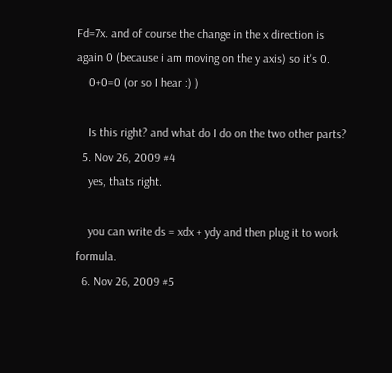Fd=7x. and of course the change in the x direction is again 0 (because i am moving on the y axis) so it's 0.
    0+0=0 (or so I hear :) )

    Is this right? and what do I do on the two other parts?
  5. Nov 26, 2009 #4
    yes, thats right.

    you can write ds = xdx + ydy and then plug it to work formula.
  6. Nov 26, 2009 #5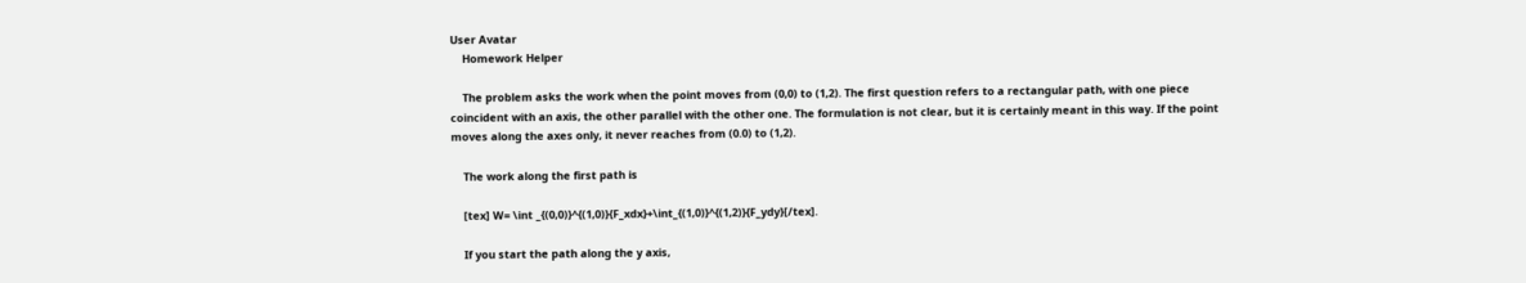User Avatar
    Homework Helper

    The problem asks the work when the point moves from (0,0) to (1,2). The first question refers to a rectangular path, with one piece coincident with an axis, the other parallel with the other one. The formulation is not clear, but it is certainly meant in this way. If the point moves along the axes only, it never reaches from (0.0) to (1,2).

    The work along the first path is

    [tex] W= \int _{(0,0)}^{(1,0)}{F_xdx}+\int_{(1,0)}^{(1,2)}{F_ydy}[/tex].

    If you start the path along the y axis,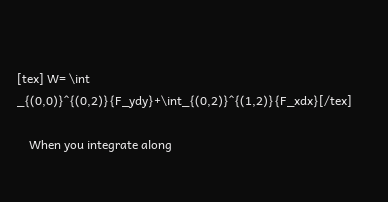[tex] W= \int _{(0,0)}^{(0,2)}{F_ydy}+\int_{(0,2)}^{(1,2)}{F_xdx}[/tex]

    When you integrate along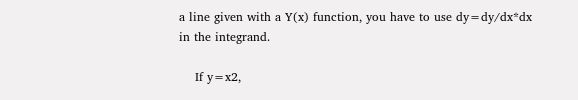a line given with a Y(x) function, you have to use dy=dy/dx*dx in the integrand.

    If y=x2,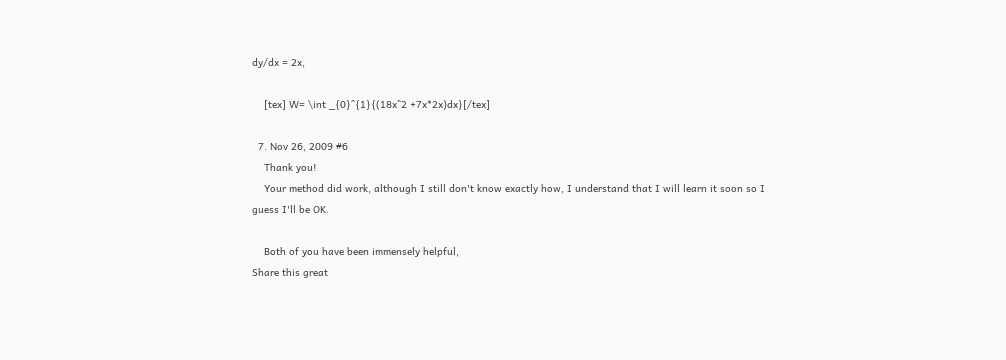dy/dx = 2x,

    [tex] W= \int _{0}^{1}{(18x^2 +7x*2x)dx}[/tex]

  7. Nov 26, 2009 #6
    Thank you!
    Your method did work, although I still don't know exactly how, I understand that I will learn it soon so I guess I'll be OK.

    Both of you have been immensely helpful,
Share this great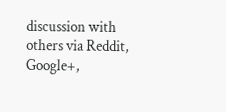discussion with others via Reddit, Google+,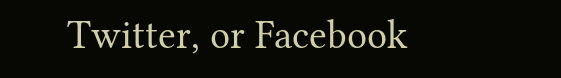Twitter, or Facebook